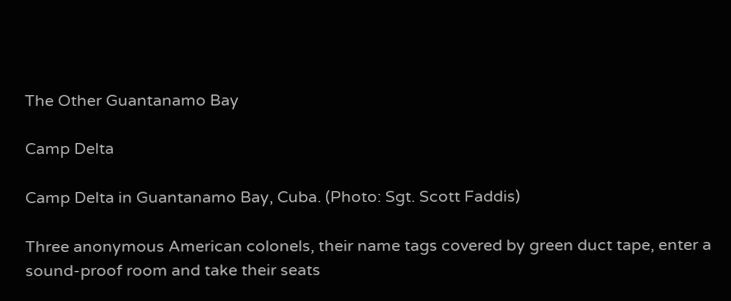The Other Guantanamo Bay

Camp Delta

Camp Delta in Guantanamo Bay, Cuba. (Photo: Sgt. Scott Faddis)

Three anonymous American colonels, their name tags covered by green duct tape, enter a sound-proof room and take their seats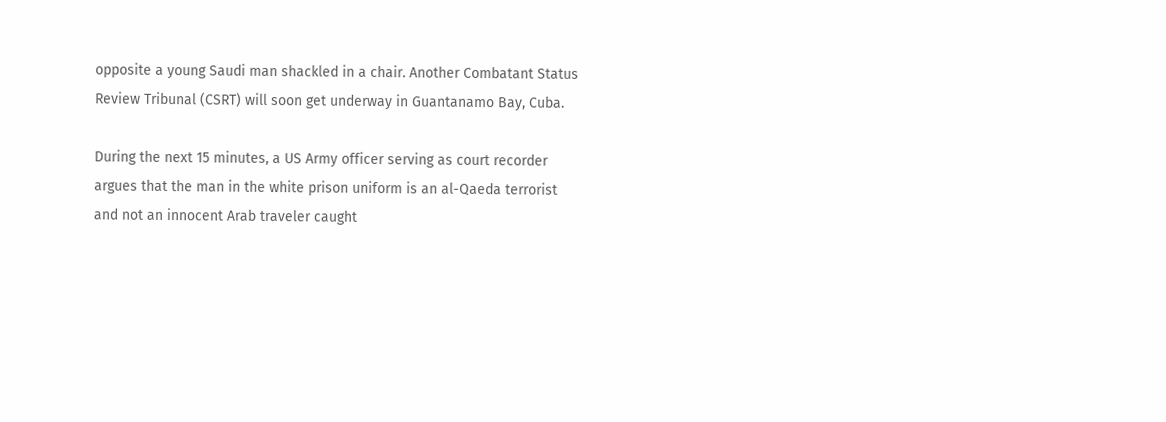opposite a young Saudi man shackled in a chair. Another Combatant Status Review Tribunal (CSRT) will soon get underway in Guantanamo Bay, Cuba.

During the next 15 minutes, a US Army officer serving as court recorder argues that the man in the white prison uniform is an al-Qaeda terrorist and not an innocent Arab traveler caught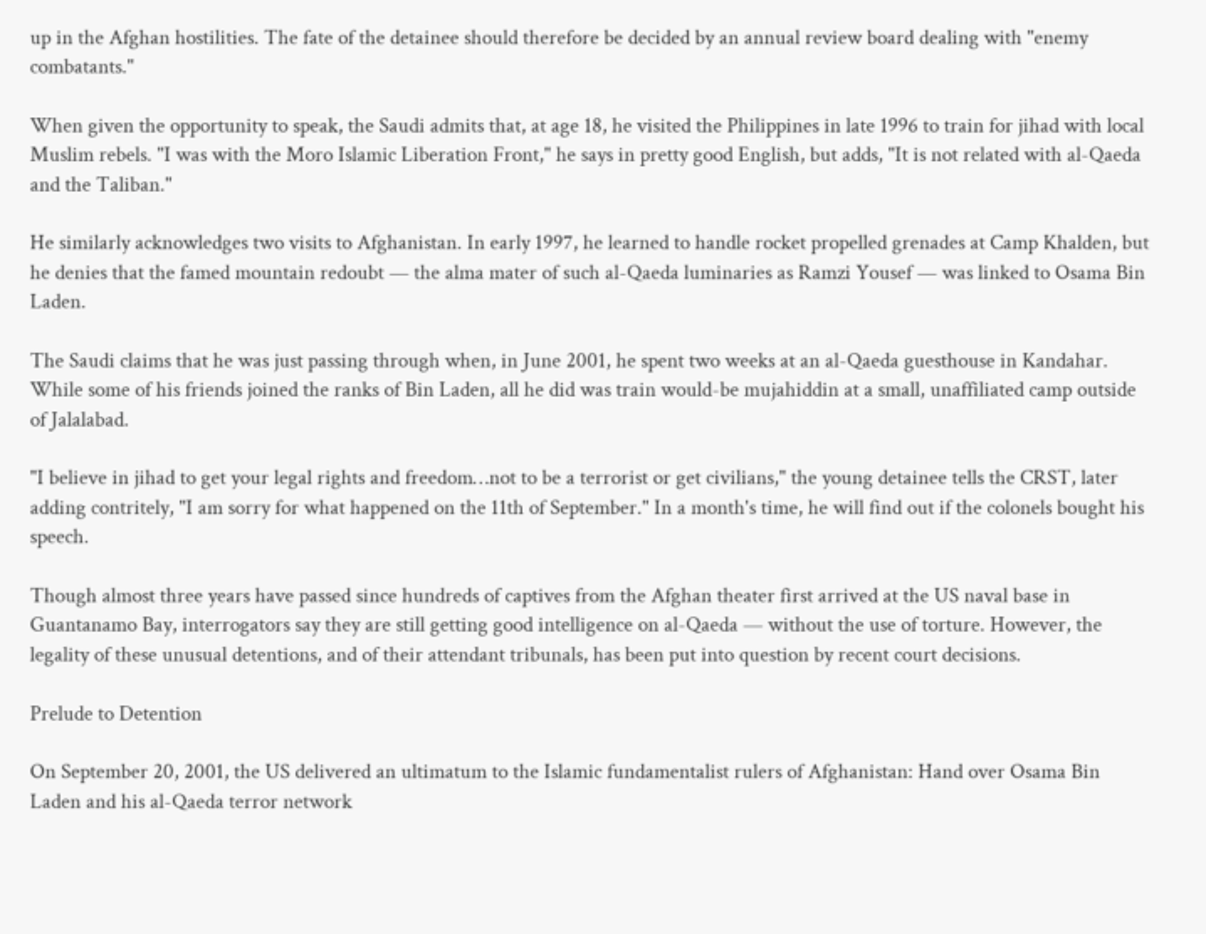up in the Afghan hostilities. The fate of the detainee should therefore be decided by an annual review board dealing with "enemy combatants."

When given the opportunity to speak, the Saudi admits that, at age 18, he visited the Philippines in late 1996 to train for jihad with local Muslim rebels. "I was with the Moro Islamic Liberation Front," he says in pretty good English, but adds, "It is not related with al-Qaeda and the Taliban."

He similarly acknowledges two visits to Afghanistan. In early 1997, he learned to handle rocket propelled grenades at Camp Khalden, but he denies that the famed mountain redoubt — the alma mater of such al-Qaeda luminaries as Ramzi Yousef — was linked to Osama Bin Laden.

The Saudi claims that he was just passing through when, in June 2001, he spent two weeks at an al-Qaeda guesthouse in Kandahar. While some of his friends joined the ranks of Bin Laden, all he did was train would-be mujahiddin at a small, unaffiliated camp outside of Jalalabad.

"I believe in jihad to get your legal rights and freedom…not to be a terrorist or get civilians," the young detainee tells the CRST, later adding contritely, "I am sorry for what happened on the 11th of September." In a month's time, he will find out if the colonels bought his speech.

Though almost three years have passed since hundreds of captives from the Afghan theater first arrived at the US naval base in Guantanamo Bay, interrogators say they are still getting good intelligence on al-Qaeda — without the use of torture. However, the legality of these unusual detentions, and of their attendant tribunals, has been put into question by recent court decisions.

Prelude to Detention

On September 20, 2001, the US delivered an ultimatum to the Islamic fundamentalist rulers of Afghanistan: Hand over Osama Bin Laden and his al-Qaeda terror network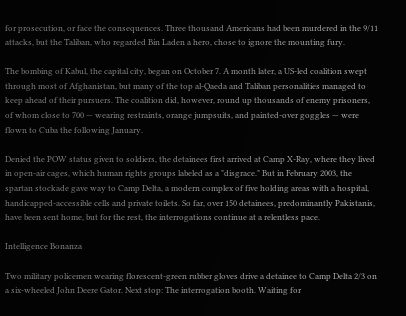for prosecution, or face the consequences. Three thousand Americans had been murdered in the 9/11 attacks, but the Taliban, who regarded Bin Laden a hero, chose to ignore the mounting fury.

The bombing of Kabul, the capital city, began on October 7. A month later, a US-led coalition swept through most of Afghanistan, but many of the top al-Qaeda and Taliban personalities managed to keep ahead of their pursuers. The coalition did, however, round up thousands of enemy prisoners, of whom close to 700 — wearing restraints, orange jumpsuits, and painted-over goggles — were flown to Cuba the following January.

Denied the POW status given to soldiers, the detainees first arrived at Camp X-Ray, where they lived in open-air cages, which human rights groups labeled as a "disgrace." But in February 2003, the spartan stockade gave way to Camp Delta, a modern complex of five holding areas with a hospital, handicapped-accessible cells and private toilets. So far, over 150 detainees, predominantly Pakistanis, have been sent home, but for the rest, the interrogations continue at a relentless pace.

Intelligence Bonanza

Two military policemen wearing florescent-green rubber gloves drive a detainee to Camp Delta 2/3 on a six-wheeled John Deere Gator. Next stop: The interrogation booth. Waiting for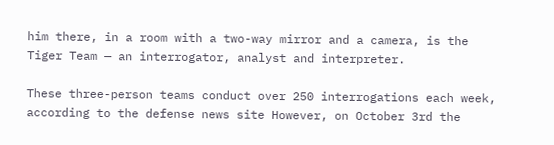him there, in a room with a two-way mirror and a camera, is the Tiger Team — an interrogator, analyst and interpreter.

These three-person teams conduct over 250 interrogations each week, according to the defense news site However, on October 3rd the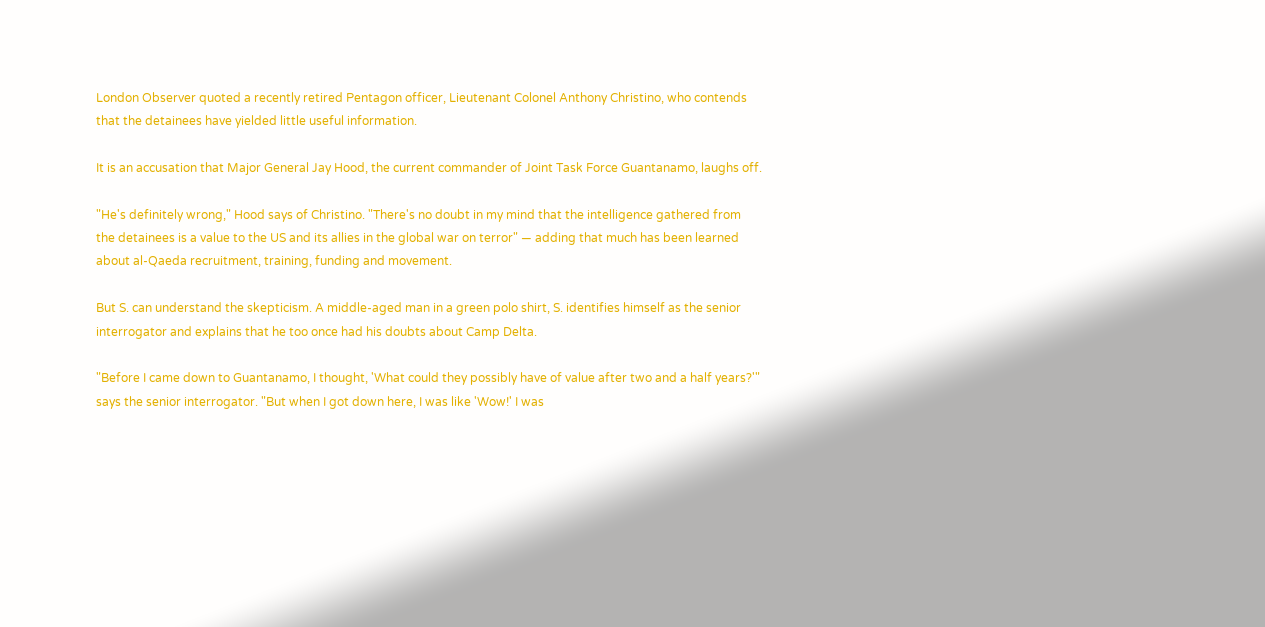London Observer quoted a recently retired Pentagon officer, Lieutenant Colonel Anthony Christino, who contends that the detainees have yielded little useful information.

It is an accusation that Major General Jay Hood, the current commander of Joint Task Force Guantanamo, laughs off.

"He's definitely wrong," Hood says of Christino. "There's no doubt in my mind that the intelligence gathered from the detainees is a value to the US and its allies in the global war on terror" — adding that much has been learned about al-Qaeda recruitment, training, funding and movement.

But S. can understand the skepticism. A middle-aged man in a green polo shirt, S. identifies himself as the senior interrogator and explains that he too once had his doubts about Camp Delta.

"Before I came down to Guantanamo, I thought, 'What could they possibly have of value after two and a half years?'" says the senior interrogator. "But when I got down here, I was like 'Wow!' I was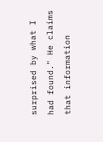surprised by what I had found." He claims that information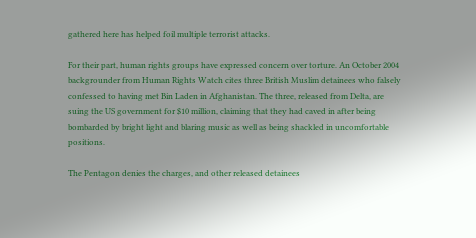gathered here has helped foil multiple terrorist attacks.

For their part, human rights groups have expressed concern over torture. An October 2004 backgrounder from Human Rights Watch cites three British Muslim detainees who falsely confessed to having met Bin Laden in Afghanistan. The three, released from Delta, are suing the US government for $10 million, claiming that they had caved in after being bombarded by bright light and blaring music as well as being shackled in uncomfortable positions.

The Pentagon denies the charges, and other released detainees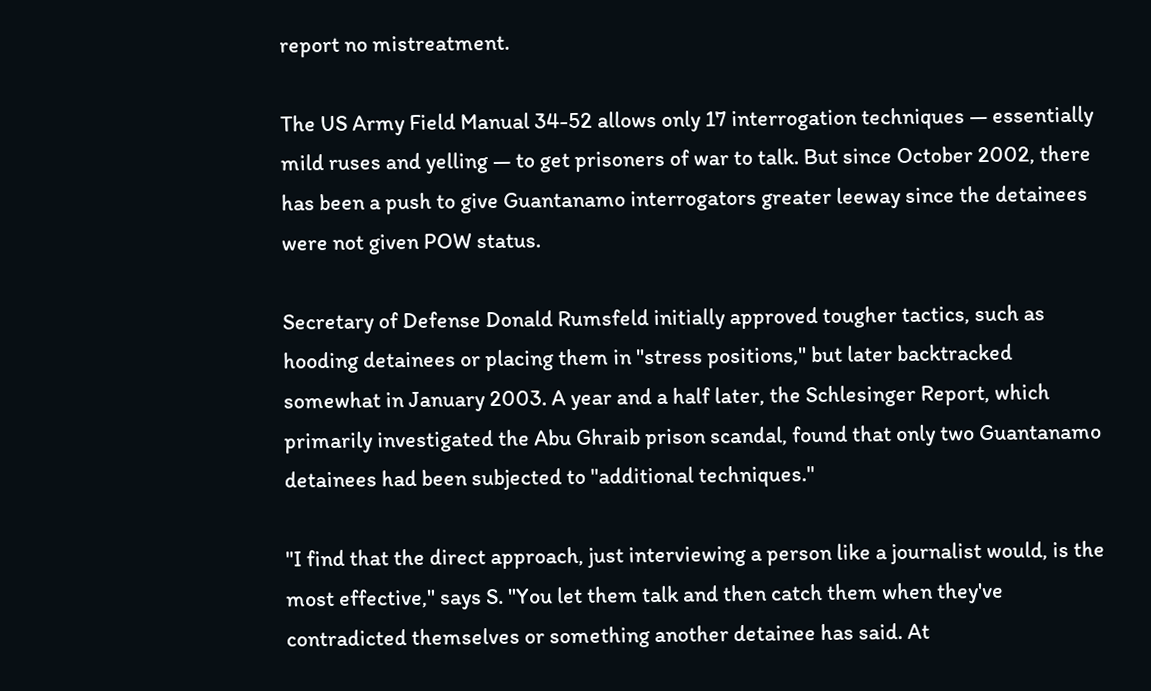report no mistreatment.

The US Army Field Manual 34-52 allows only 17 interrogation techniques — essentially mild ruses and yelling — to get prisoners of war to talk. But since October 2002, there has been a push to give Guantanamo interrogators greater leeway since the detainees were not given POW status.

Secretary of Defense Donald Rumsfeld initially approved tougher tactics, such as hooding detainees or placing them in "stress positions," but later backtracked somewhat in January 2003. A year and a half later, the Schlesinger Report, which primarily investigated the Abu Ghraib prison scandal, found that only two Guantanamo detainees had been subjected to "additional techniques."

"I find that the direct approach, just interviewing a person like a journalist would, is the most effective," says S. "You let them talk and then catch them when they've contradicted themselves or something another detainee has said. At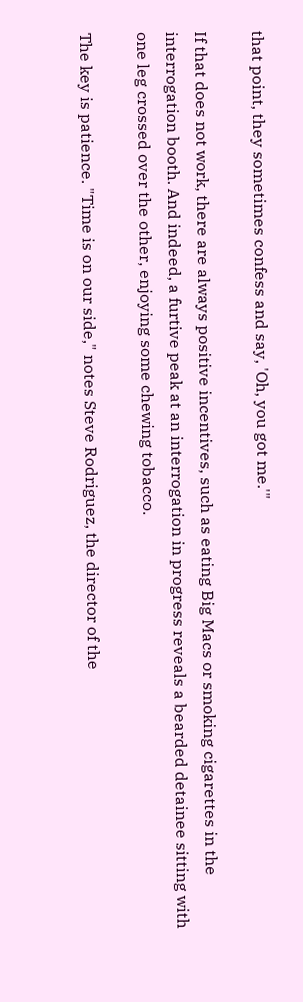that point, they sometimes confess and say, 'Oh, you got me.'"

If that does not work, there are always positive incentives, such as eating Big Macs or smoking cigarettes in the interrogation booth. And indeed, a furtive peak at an interrogation in progress reveals a bearded detainee sitting with one leg crossed over the other, enjoying some chewing tobacco.

The key is patience. "Time is on our side," notes Steve Rodriguez, the director of the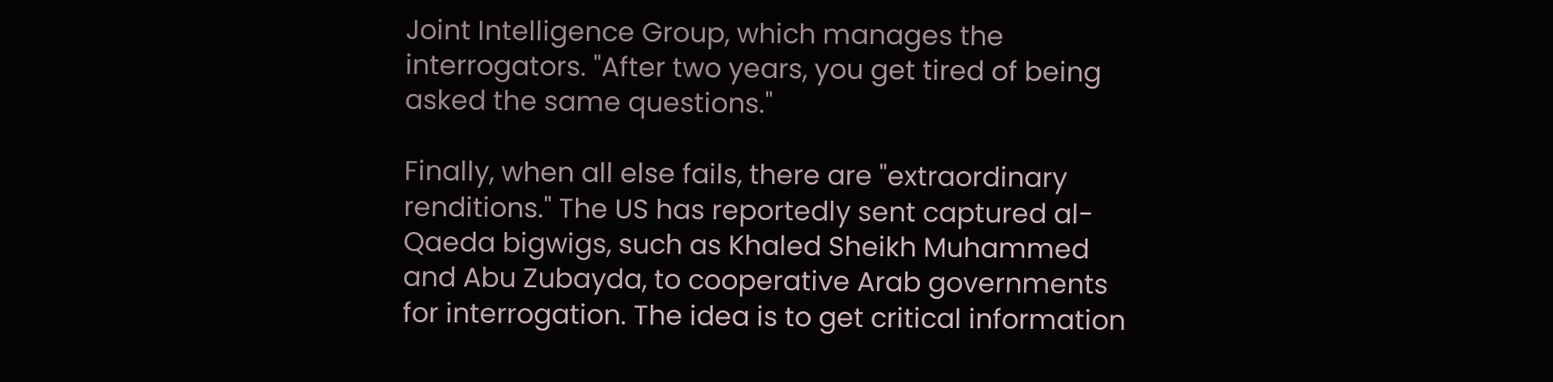Joint Intelligence Group, which manages the interrogators. "After two years, you get tired of being asked the same questions."

Finally, when all else fails, there are "extraordinary renditions." The US has reportedly sent captured al-Qaeda bigwigs, such as Khaled Sheikh Muhammed and Abu Zubayda, to cooperative Arab governments for interrogation. The idea is to get critical information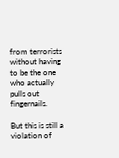from terrorists without having to be the one who actually pulls out fingernails.

But this is still a violation of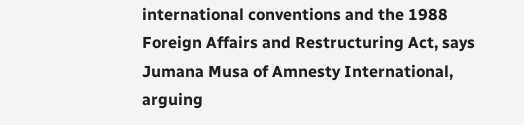international conventions and the 1988 Foreign Affairs and Restructuring Act, says Jumana Musa of Amnesty International, arguing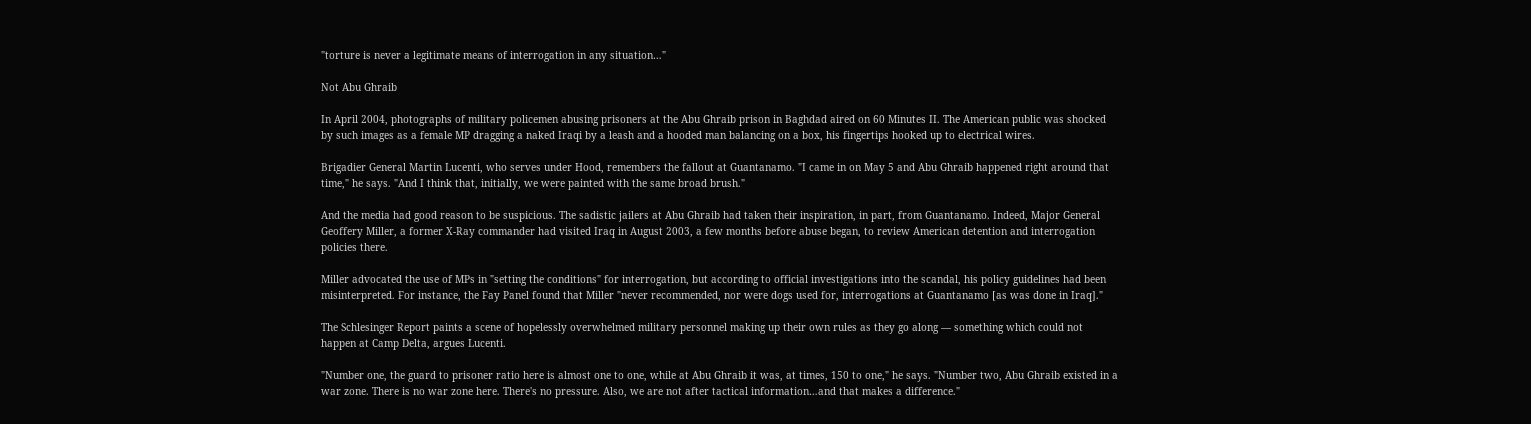"torture is never a legitimate means of interrogation in any situation…"

Not Abu Ghraib

In April 2004, photographs of military policemen abusing prisoners at the Abu Ghraib prison in Baghdad aired on 60 Minutes II. The American public was shocked by such images as a female MP dragging a naked Iraqi by a leash and a hooded man balancing on a box, his fingertips hooked up to electrical wires.

Brigadier General Martin Lucenti, who serves under Hood, remembers the fallout at Guantanamo. "I came in on May 5 and Abu Ghraib happened right around that time," he says. "And I think that, initially, we were painted with the same broad brush."

And the media had good reason to be suspicious. The sadistic jailers at Abu Ghraib had taken their inspiration, in part, from Guantanamo. Indeed, Major General Geoffery Miller, a former X-Ray commander had visited Iraq in August 2003, a few months before abuse began, to review American detention and interrogation policies there.

Miller advocated the use of MPs in "setting the conditions" for interrogation, but according to official investigations into the scandal, his policy guidelines had been misinterpreted. For instance, the Fay Panel found that Miller "never recommended, nor were dogs used for, interrogations at Guantanamo [as was done in Iraq]."

The Schlesinger Report paints a scene of hopelessly overwhelmed military personnel making up their own rules as they go along — something which could not happen at Camp Delta, argues Lucenti.

"Number one, the guard to prisoner ratio here is almost one to one, while at Abu Ghraib it was, at times, 150 to one," he says. "Number two, Abu Ghraib existed in a war zone. There is no war zone here. There's no pressure. Also, we are not after tactical information…and that makes a difference."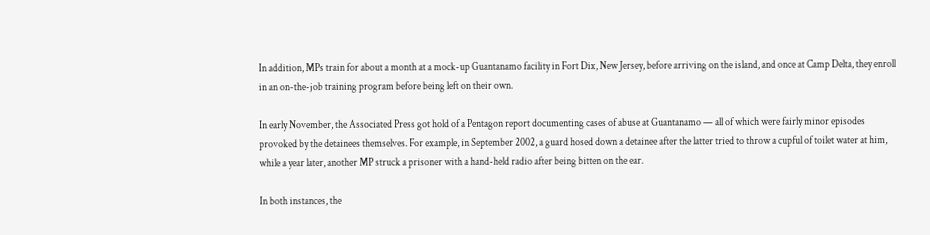In addition, MPs train for about a month at a mock-up Guantanamo facility in Fort Dix, New Jersey, before arriving on the island, and once at Camp Delta, they enroll in an on-the-job training program before being left on their own.

In early November, the Associated Press got hold of a Pentagon report documenting cases of abuse at Guantanamo — all of which were fairly minor episodes provoked by the detainees themselves. For example, in September 2002, a guard hosed down a detainee after the latter tried to throw a cupful of toilet water at him, while a year later, another MP struck a prisoner with a hand-held radio after being bitten on the ear.

In both instances, the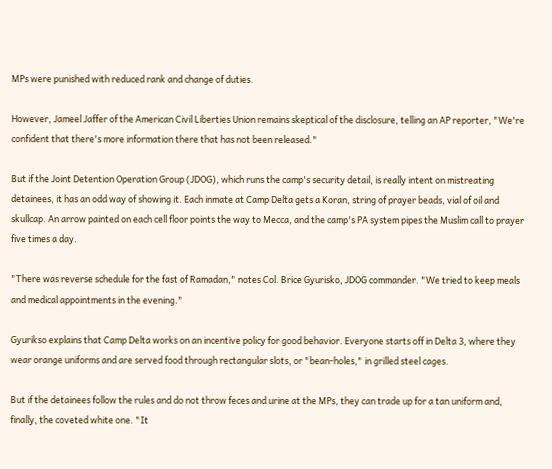MPs were punished with reduced rank and change of duties.

However, Jameel Jaffer of the American Civil Liberties Union remains skeptical of the disclosure, telling an AP reporter, "We're confident that there's more information there that has not been released."

But if the Joint Detention Operation Group (JDOG), which runs the camp's security detail, is really intent on mistreating detainees, it has an odd way of showing it. Each inmate at Camp Delta gets a Koran, string of prayer beads, vial of oil and skullcap. An arrow painted on each cell floor points the way to Mecca, and the camp's PA system pipes the Muslim call to prayer five times a day.

"There was reverse schedule for the fast of Ramadan," notes Col. Brice Gyurisko, JDOG commander. "We tried to keep meals and medical appointments in the evening."

Gyurikso explains that Camp Delta works on an incentive policy for good behavior. Everyone starts off in Delta 3, where they wear orange uniforms and are served food through rectangular slots, or "bean-holes," in grilled steel cages.

But if the detainees follow the rules and do not throw feces and urine at the MPs, they can trade up for a tan uniform and, finally, the coveted white one. "It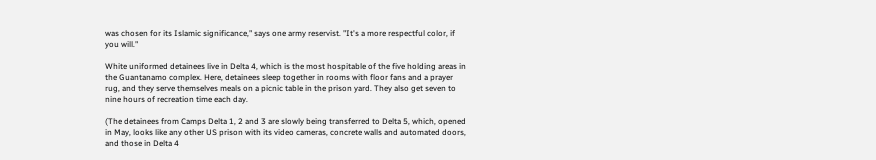was chosen for its Islamic significance," says one army reservist. "It's a more respectful color, if you will."

White uniformed detainees live in Delta 4, which is the most hospitable of the five holding areas in the Guantanamo complex. Here, detainees sleep together in rooms with floor fans and a prayer rug, and they serve themselves meals on a picnic table in the prison yard. They also get seven to nine hours of recreation time each day.

(The detainees from Camps Delta 1, 2 and 3 are slowly being transferred to Delta 5, which, opened in May, looks like any other US prison with its video cameras, concrete walls and automated doors, and those in Delta 4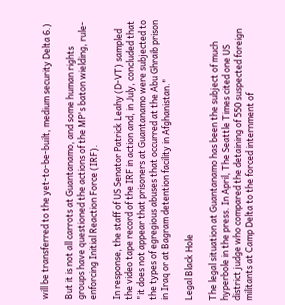will be transferred to the yet-to-be-built, medium security Delta 6.)

But it is not all carrots at Guantanamo, and some human rights groups have questioned the actions of the MP's baton wielding, rule-enforcing Initial Reaction Force (IRF).

In response, the staff of US Senator Patrick Leahy (D-VT) sampled the video tape record of the IRF in action and, in July, concluded that "it does not appear that prisoners at Guantanamo were subjected to the types of egregious abuses that occurred at the Abu Ghraib prison in Iraq or at Bagram detention facility in Afghanistan."

Legal Black Hole

The legal situation at Guantanamo has been the subject of much hyperbole in the press. In April, The Seattle Times cited one US district judge who compared the detaining of 550 suspected foreign militants at Camp Delta to the forced internment of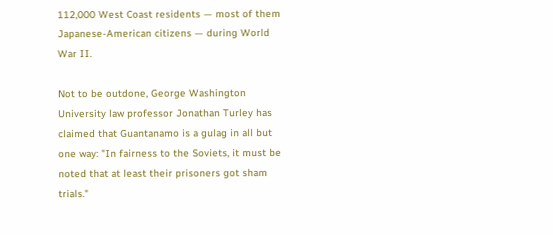112,000 West Coast residents — most of them Japanese-American citizens — during World War II.

Not to be outdone, George Washington University law professor Jonathan Turley has claimed that Guantanamo is a gulag in all but one way: "In fairness to the Soviets, it must be noted that at least their prisoners got sham trials."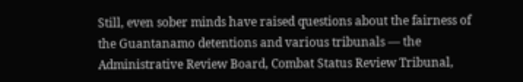Still, even sober minds have raised questions about the fairness of the Guantanamo detentions and various tribunals — the Administrative Review Board, Combat Status Review Tribunal,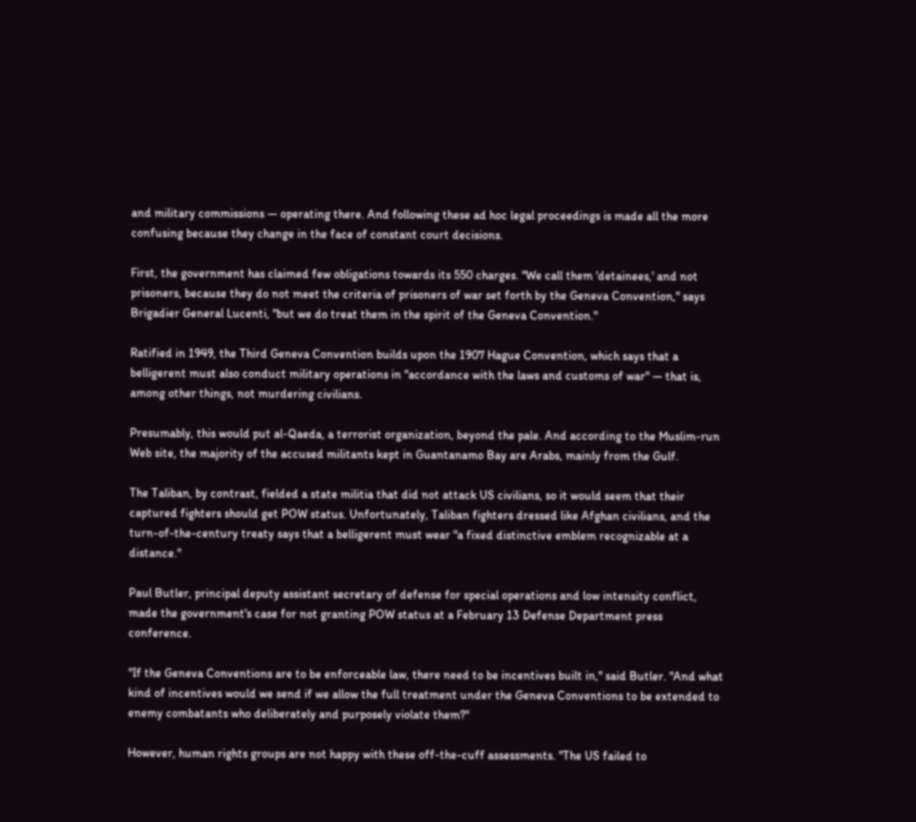and military commissions — operating there. And following these ad hoc legal proceedings is made all the more confusing because they change in the face of constant court decisions.

First, the government has claimed few obligations towards its 550 charges. "We call them 'detainees,' and not prisoners, because they do not meet the criteria of prisoners of war set forth by the Geneva Convention," says Brigadier General Lucenti, "but we do treat them in the spirit of the Geneva Convention."

Ratified in 1949, the Third Geneva Convention builds upon the 1907 Hague Convention, which says that a belligerent must also conduct military operations in "accordance with the laws and customs of war" — that is, among other things, not murdering civilians.

Presumably, this would put al-Qaeda, a terrorist organization, beyond the pale. And according to the Muslim-run Web site, the majority of the accused militants kept in Guantanamo Bay are Arabs, mainly from the Gulf.

The Taliban, by contrast, fielded a state militia that did not attack US civilians, so it would seem that their captured fighters should get POW status. Unfortunately, Taliban fighters dressed like Afghan civilians, and the turn-of-the-century treaty says that a belligerent must wear "a fixed distinctive emblem recognizable at a distance."

Paul Butler, principal deputy assistant secretary of defense for special operations and low intensity conflict, made the government's case for not granting POW status at a February 13 Defense Department press conference.

"If the Geneva Conventions are to be enforceable law, there need to be incentives built in," said Butler. "And what kind of incentives would we send if we allow the full treatment under the Geneva Conventions to be extended to enemy combatants who deliberately and purposely violate them?"

However, human rights groups are not happy with these off-the-cuff assessments. "The US failed to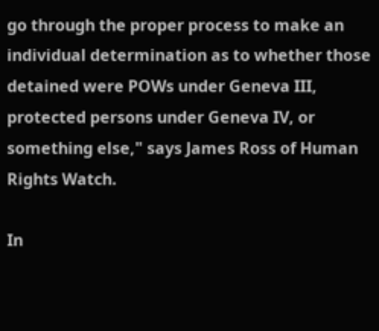go through the proper process to make an individual determination as to whether those detained were POWs under Geneva III, protected persons under Geneva IV, or something else," says James Ross of Human Rights Watch.

In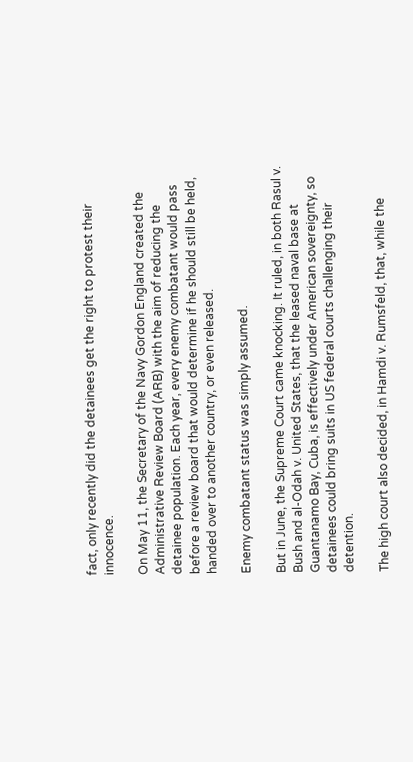fact, only recently did the detainees get the right to protest their innocence.

On May 11, the Secretary of the Navy Gordon England created the Administrative Review Board (ARB) with the aim of reducing the detainee population. Each year, every enemy combatant would pass before a review board that would determine if he should still be held, handed over to another country, or even released.

Enemy combatant status was simply assumed.

But in June, the Supreme Court came knocking. It ruled, in both Rasul v. Bush and al-Odah v. United States, that the leased naval base at Guantanamo Bay, Cuba, is effectively under American sovereignty, so detainees could bring suits in US federal courts challenging their detention.

The high court also decided, in Hamdi v. Rumsfeld, that, while the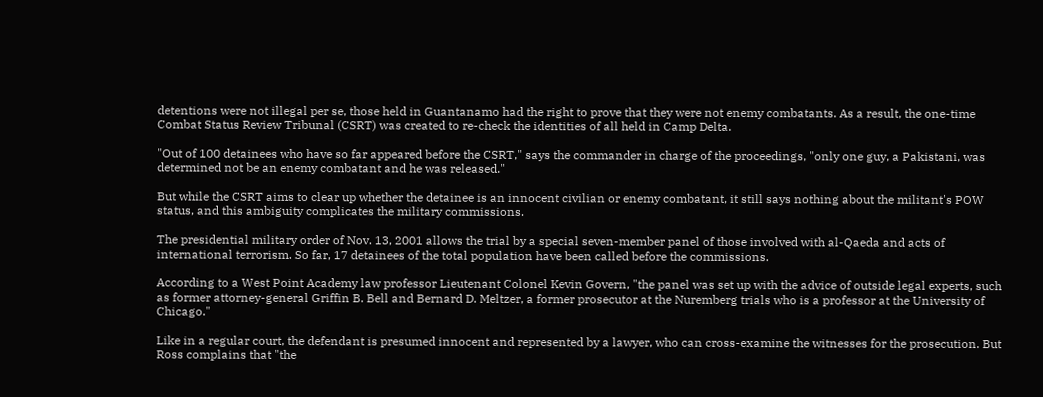detentions were not illegal per se, those held in Guantanamo had the right to prove that they were not enemy combatants. As a result, the one-time Combat Status Review Tribunal (CSRT) was created to re-check the identities of all held in Camp Delta.

"Out of 100 detainees who have so far appeared before the CSRT," says the commander in charge of the proceedings, "only one guy, a Pakistani, was determined not be an enemy combatant and he was released."

But while the CSRT aims to clear up whether the detainee is an innocent civilian or enemy combatant, it still says nothing about the militant's POW status, and this ambiguity complicates the military commissions.

The presidential military order of Nov. 13, 2001 allows the trial by a special seven-member panel of those involved with al-Qaeda and acts of international terrorism. So far, 17 detainees of the total population have been called before the commissions.

According to a West Point Academy law professor Lieutenant Colonel Kevin Govern, "the panel was set up with the advice of outside legal experts, such as former attorney-general Griffin B. Bell and Bernard D. Meltzer, a former prosecutor at the Nuremberg trials who is a professor at the University of Chicago."

Like in a regular court, the defendant is presumed innocent and represented by a lawyer, who can cross-examine the witnesses for the prosecution. But Ross complains that "the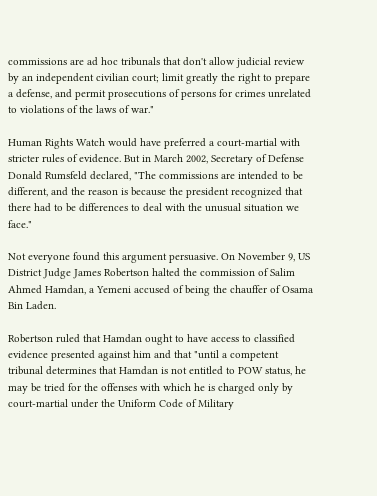commissions are ad hoc tribunals that don't allow judicial review by an independent civilian court; limit greatly the right to prepare a defense, and permit prosecutions of persons for crimes unrelated to violations of the laws of war."

Human Rights Watch would have preferred a court-martial with stricter rules of evidence. But in March 2002, Secretary of Defense Donald Rumsfeld declared, "The commissions are intended to be different, and the reason is because the president recognized that there had to be differences to deal with the unusual situation we face."

Not everyone found this argument persuasive. On November 9, US District Judge James Robertson halted the commission of Salim Ahmed Hamdan, a Yemeni accused of being the chauffer of Osama Bin Laden.

Robertson ruled that Hamdan ought to have access to classified evidence presented against him and that "until a competent tribunal determines that Hamdan is not entitled to POW status, he may be tried for the offenses with which he is charged only by court-martial under the Uniform Code of Military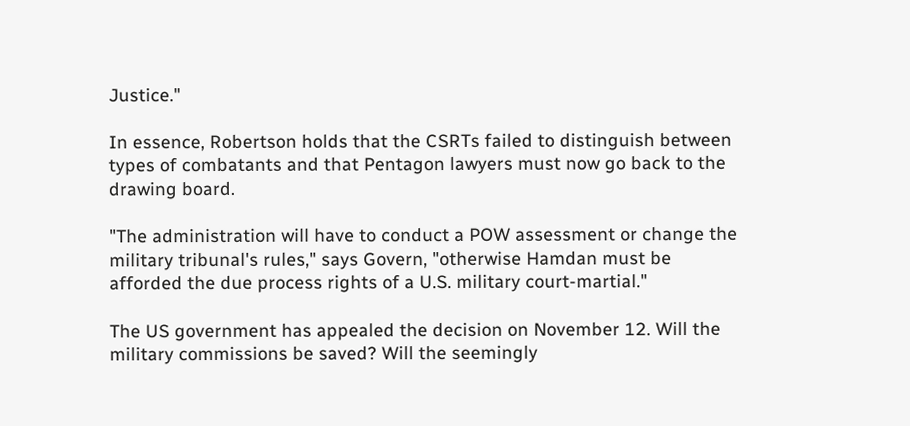Justice."

In essence, Robertson holds that the CSRTs failed to distinguish between types of combatants and that Pentagon lawyers must now go back to the drawing board.

"The administration will have to conduct a POW assessment or change the military tribunal's rules," says Govern, "otherwise Hamdan must be afforded the due process rights of a U.S. military court-martial."

The US government has appealed the decision on November 12. Will the military commissions be saved? Will the seemingly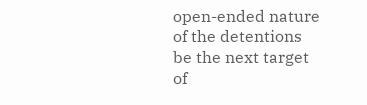open-ended nature of the detentions be the next target of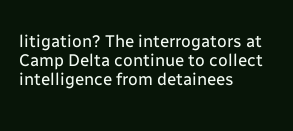litigation? The interrogators at Camp Delta continue to collect intelligence from detainees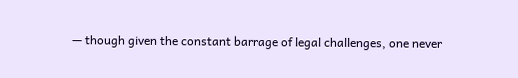— though given the constant barrage of legal challenges, one never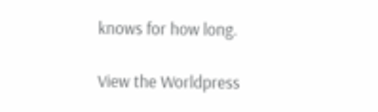knows for how long.

View the Worldpress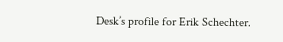Desk’s profile for Erik Schechter.